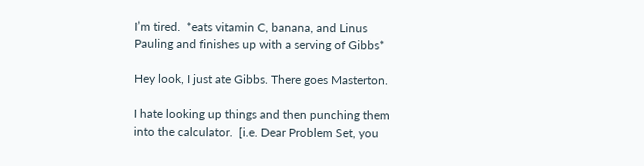I’m tired.  *eats vitamin C, banana, and Linus Pauling and finishes up with a serving of Gibbs*

Hey look, I just ate Gibbs. There goes Masterton.

I hate looking up things and then punching them into the calculator.  [i.e. Dear Problem Set, you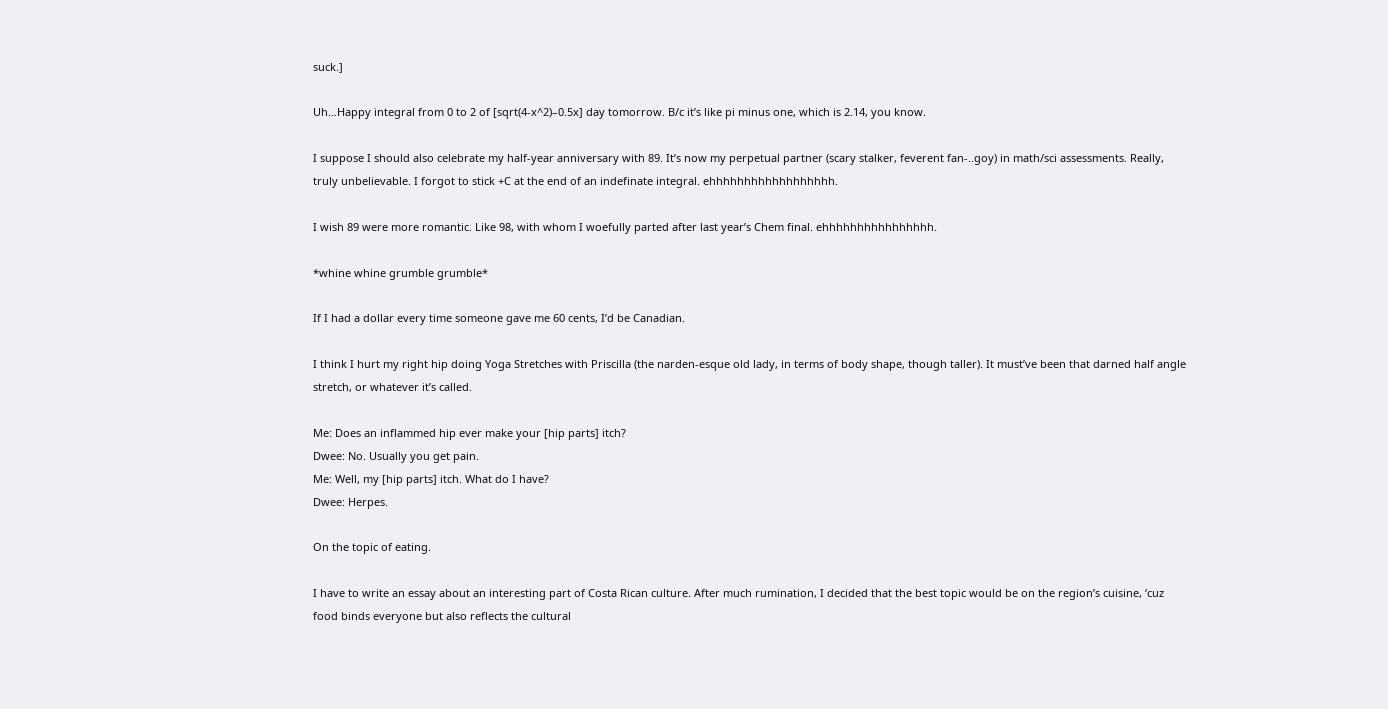suck.]

Uh…Happy integral from 0 to 2 of [sqrt(4-x^2)–0.5x] day tomorrow. B/c it’s like pi minus one, which is 2.14, you know.

I suppose I should also celebrate my half-year anniversary with 89. It’s now my perpetual partner (scary stalker, feverent fan-..goy) in math/sci assessments. Really, truly unbelievable. I forgot to stick +C at the end of an indefinate integral. ehhhhhhhhhhhhhhhhhh.

I wish 89 were more romantic. Like 98, with whom I woefully parted after last year’s Chem final. ehhhhhhhhhhhhhhhh.

*whine whine grumble grumble*

If I had a dollar every time someone gave me 60 cents, I’d be Canadian.

I think I hurt my right hip doing Yoga Stretches with Priscilla (the narden-esque old lady, in terms of body shape, though taller). It must’ve been that darned half angle stretch, or whatever it’s called.

Me: Does an inflammed hip ever make your [hip parts] itch?
Dwee: No. Usually you get pain.
Me: Well, my [hip parts] itch. What do I have?
Dwee: Herpes.

On the topic of eating.

I have to write an essay about an interesting part of Costa Rican culture. After much rumination, I decided that the best topic would be on the region’s cuisine, ‘cuz food binds everyone but also reflects the cultural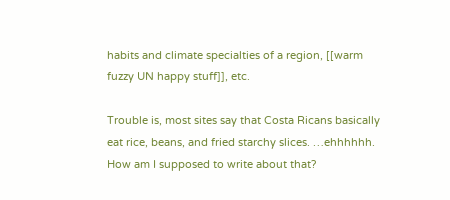habits and climate specialties of a region, [[warm fuzzy UN happy stuff]], etc.

Trouble is, most sites say that Costa Ricans basically eat rice, beans, and fried starchy slices. …ehhhhhh. How am I supposed to write about that?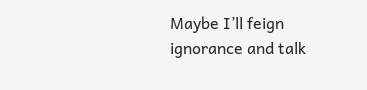Maybe I’ll feign ignorance and talk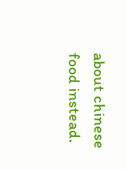about chinese food instead.